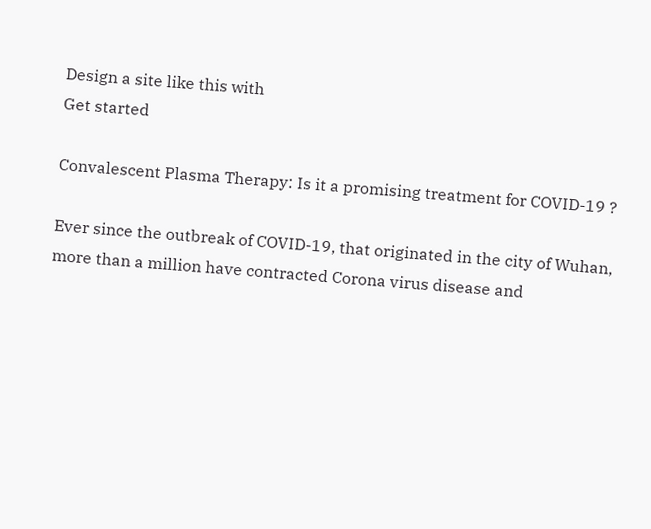Design a site like this with
Get started

Convalescent Plasma Therapy: Is it a promising treatment for COVID-19 ?

Ever since the outbreak of COVID-19, that originated in the city of Wuhan, more than a million have contracted Corona virus disease and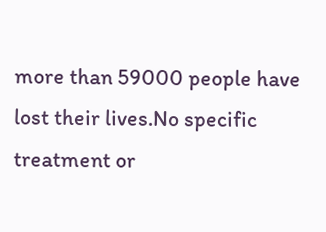more than 59000 people have lost their lives.No specific treatment or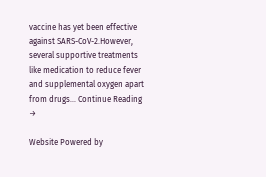vaccine has yet been effective against SARS-CoV-2.However, several supportive treatments like medication to reduce fever and supplemental oxygen apart from drugs... Continue Reading →

Website Powered by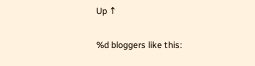Up ↑

%d bloggers like this: